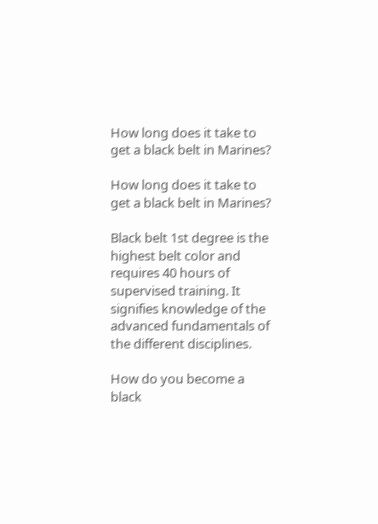How long does it take to get a black belt in Marines?

How long does it take to get a black belt in Marines?

Black belt 1st degree is the highest belt color and requires 40 hours of supervised training. It signifies knowledge of the advanced fundamentals of the different disciplines.

How do you become a black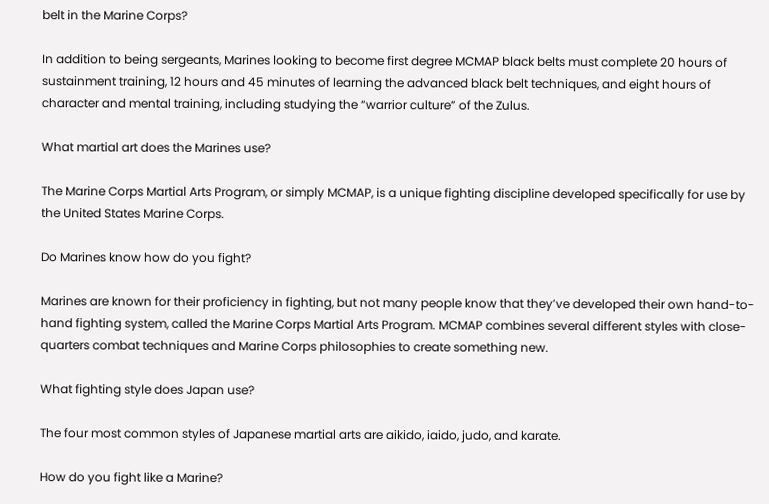belt in the Marine Corps?

In addition to being sergeants, Marines looking to become first degree MCMAP black belts must complete 20 hours of sustainment training, 12 hours and 45 minutes of learning the advanced black belt techniques, and eight hours of character and mental training, including studying the “warrior culture” of the Zulus.

What martial art does the Marines use?

The Marine Corps Martial Arts Program, or simply MCMAP, is a unique fighting discipline developed specifically for use by the United States Marine Corps.

Do Marines know how do you fight?

Marines are known for their proficiency in fighting, but not many people know that they’ve developed their own hand-to-hand fighting system, called the Marine Corps Martial Arts Program. MCMAP combines several different styles with close-quarters combat techniques and Marine Corps philosophies to create something new.

What fighting style does Japan use?

The four most common styles of Japanese martial arts are aikido, iaido, judo, and karate.

How do you fight like a Marine?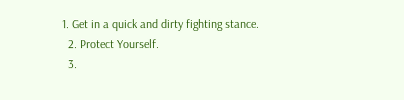1. Get in a quick and dirty fighting stance.
  2. Protect Yourself.
  3.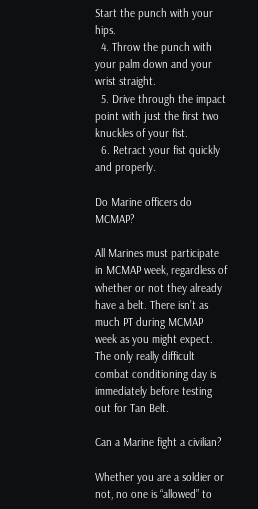Start the punch with your hips.
  4. Throw the punch with your palm down and your wrist straight.
  5. Drive through the impact point with just the first two knuckles of your fist.
  6. Retract your fist quickly and properly.

Do Marine officers do MCMAP?

All Marines must participate in MCMAP week, regardless of whether or not they already have a belt. There isn’t as much PT during MCMAP week as you might expect. The only really difficult combat conditioning day is immediately before testing out for Tan Belt.

Can a Marine fight a civilian?

Whether you are a soldier or not, no one is “allowed” to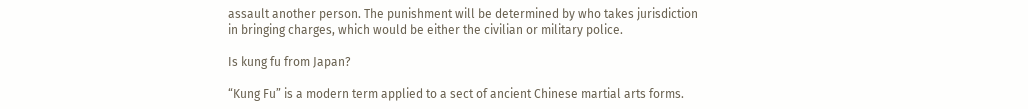assault another person. The punishment will be determined by who takes jurisdiction in bringing charges, which would be either the civilian or military police.

Is kung fu from Japan?

“Kung Fu” is a modern term applied to a sect of ancient Chinese martial arts forms.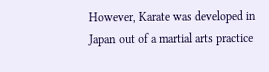However, Karate was developed in Japan out of a martial arts practice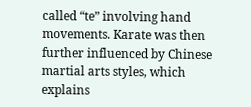called “te” involving hand movements. Karate was then further influenced by Chinese martial arts styles, which explains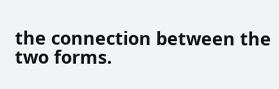the connection between the two forms.